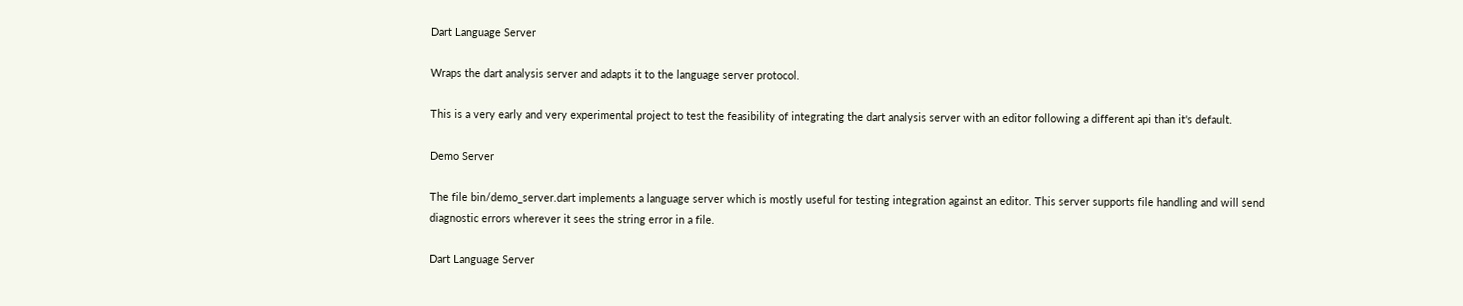Dart Language Server

Wraps the dart analysis server and adapts it to the language server protocol.

This is a very early and very experimental project to test the feasibility of integrating the dart analysis server with an editor following a different api than it's default.

Demo Server

The file bin/demo_server.dart implements a language server which is mostly useful for testing integration against an editor. This server supports file handling and will send diagnostic errors wherever it sees the string error in a file.

Dart Language Server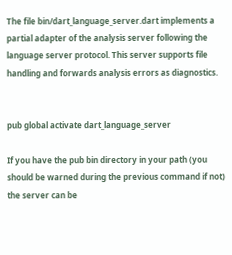The file bin/dart_language_server.dart implements a partial adapter of the analysis server following the language server protocol. This server supports file handling and forwards analysis errors as diagnostics.


pub global activate dart_language_server

If you have the pub bin directory in your path (you should be warned during the previous command if not) the server can be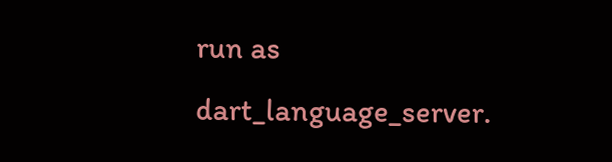run as dart_language_server.